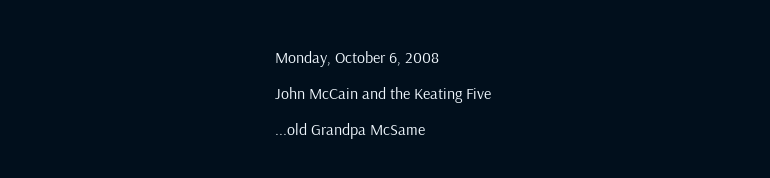Monday, October 6, 2008

John McCain and the Keating Five

...old Grandpa McSame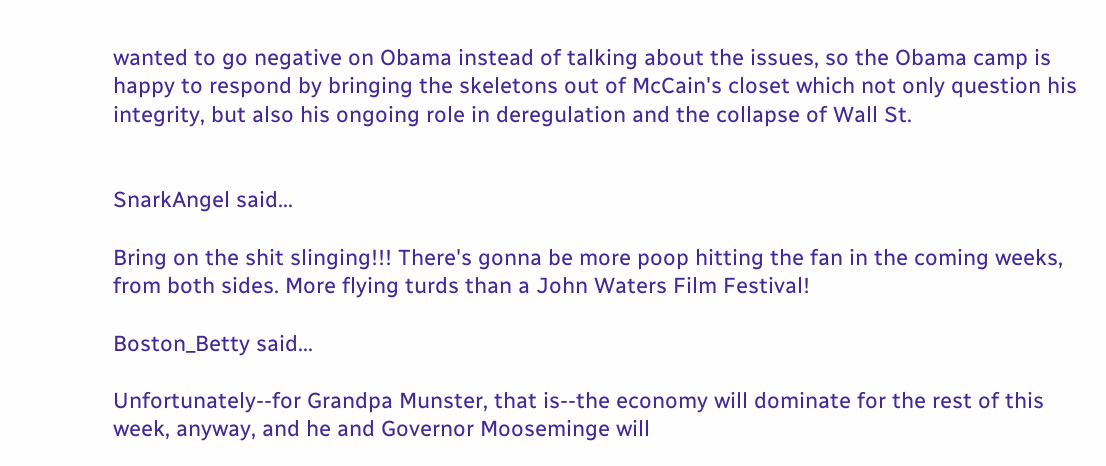wanted to go negative on Obama instead of talking about the issues, so the Obama camp is happy to respond by bringing the skeletons out of McCain's closet which not only question his integrity, but also his ongoing role in deregulation and the collapse of Wall St.


SnarkAngel said...

Bring on the shit slinging!!! There's gonna be more poop hitting the fan in the coming weeks, from both sides. More flying turds than a John Waters Film Festival!

Boston_Betty said...

Unfortunately--for Grandpa Munster, that is--the economy will dominate for the rest of this week, anyway, and he and Governor Mooseminge will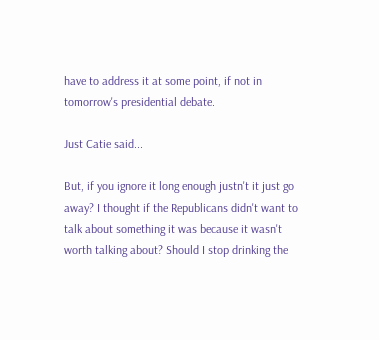have to address it at some point, if not in tomorrow's presidential debate.

Just Catie said...

But, if you ignore it long enough justn't it just go away? I thought if the Republicans didn't want to talk about something it was because it wasn't worth talking about? Should I stop drinking the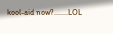kool-aid now?.......LOL